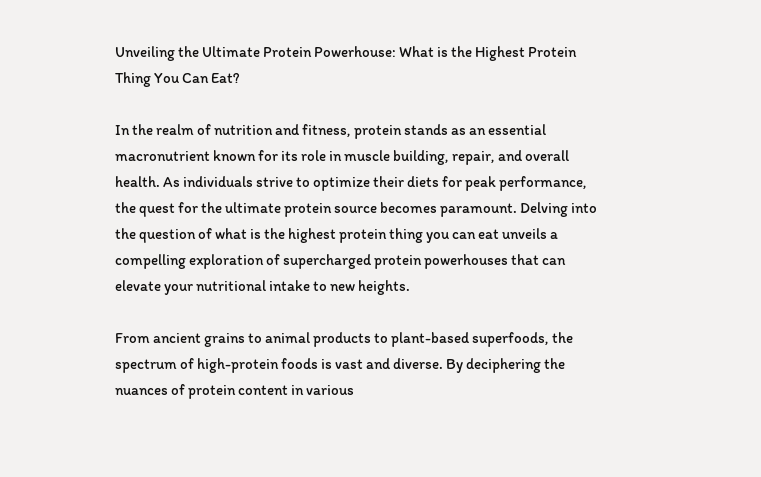Unveiling the Ultimate Protein Powerhouse: What is the Highest Protein Thing You Can Eat?

In the realm of nutrition and fitness, protein stands as an essential macronutrient known for its role in muscle building, repair, and overall health. As individuals strive to optimize their diets for peak performance, the quest for the ultimate protein source becomes paramount. Delving into the question of what is the highest protein thing you can eat unveils a compelling exploration of supercharged protein powerhouses that can elevate your nutritional intake to new heights.

From ancient grains to animal products to plant-based superfoods, the spectrum of high-protein foods is vast and diverse. By deciphering the nuances of protein content in various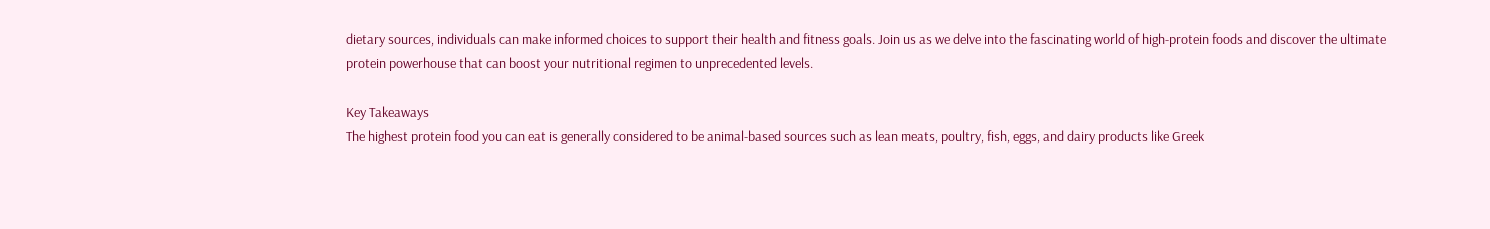dietary sources, individuals can make informed choices to support their health and fitness goals. Join us as we delve into the fascinating world of high-protein foods and discover the ultimate protein powerhouse that can boost your nutritional regimen to unprecedented levels.

Key Takeaways
The highest protein food you can eat is generally considered to be animal-based sources such as lean meats, poultry, fish, eggs, and dairy products like Greek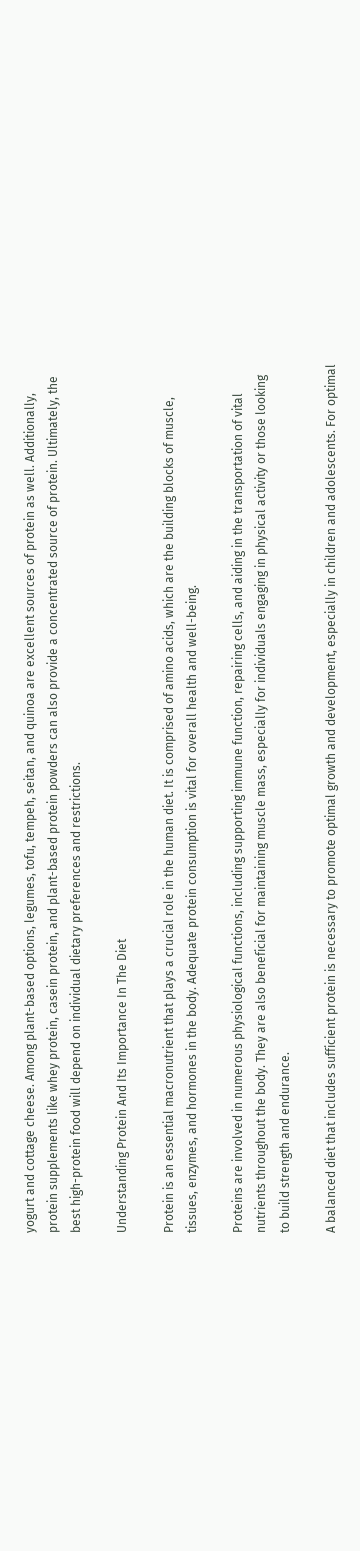yogurt and cottage cheese. Among plant-based options, legumes, tofu, tempeh, seitan, and quinoa are excellent sources of protein as well. Additionally, protein supplements like whey protein, casein protein, and plant-based protein powders can also provide a concentrated source of protein. Ultimately, the best high-protein food will depend on individual dietary preferences and restrictions.

Understanding Protein And Its Importance In The Diet

Protein is an essential macronutrient that plays a crucial role in the human diet. It is comprised of amino acids, which are the building blocks of muscle, tissues, enzymes, and hormones in the body. Adequate protein consumption is vital for overall health and well-being.

Proteins are involved in numerous physiological functions, including supporting immune function, repairing cells, and aiding in the transportation of vital nutrients throughout the body. They are also beneficial for maintaining muscle mass, especially for individuals engaging in physical activity or those looking to build strength and endurance.

A balanced diet that includes sufficient protein is necessary to promote optimal growth and development, especially in children and adolescents. For optimal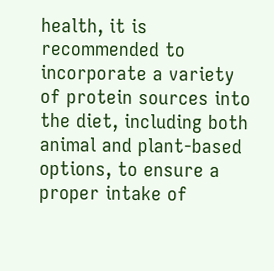health, it is recommended to incorporate a variety of protein sources into the diet, including both animal and plant-based options, to ensure a proper intake of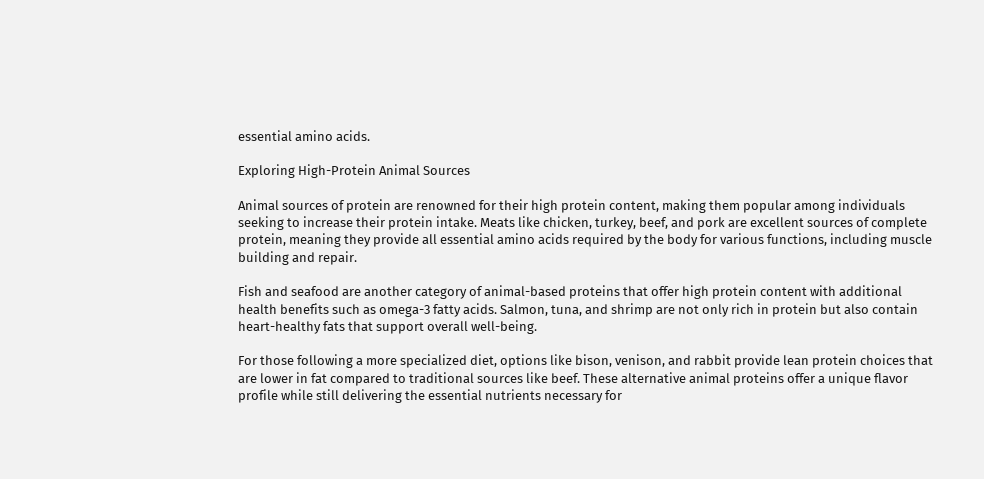essential amino acids.

Exploring High-Protein Animal Sources

Animal sources of protein are renowned for their high protein content, making them popular among individuals seeking to increase their protein intake. Meats like chicken, turkey, beef, and pork are excellent sources of complete protein, meaning they provide all essential amino acids required by the body for various functions, including muscle building and repair.

Fish and seafood are another category of animal-based proteins that offer high protein content with additional health benefits such as omega-3 fatty acids. Salmon, tuna, and shrimp are not only rich in protein but also contain heart-healthy fats that support overall well-being.

For those following a more specialized diet, options like bison, venison, and rabbit provide lean protein choices that are lower in fat compared to traditional sources like beef. These alternative animal proteins offer a unique flavor profile while still delivering the essential nutrients necessary for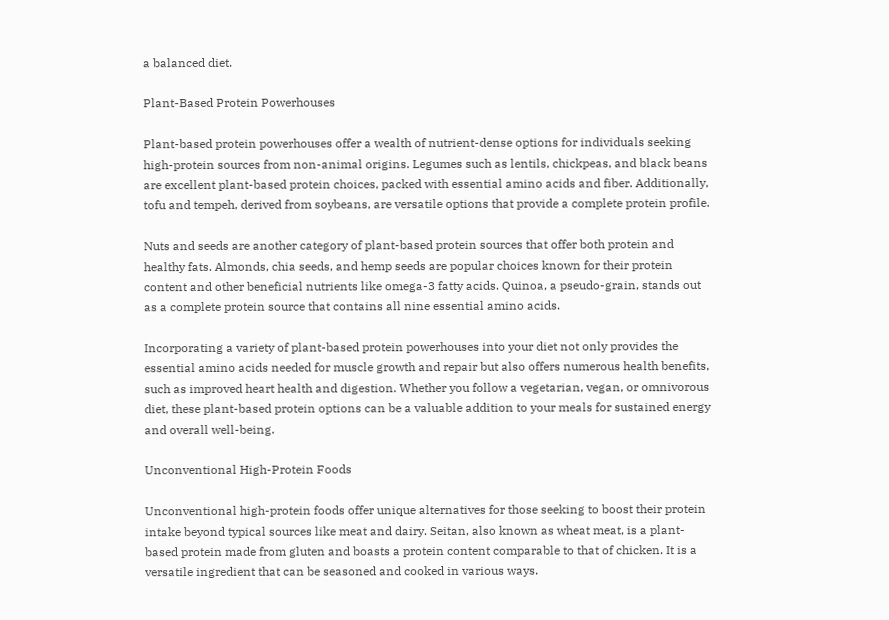a balanced diet.

Plant-Based Protein Powerhouses

Plant-based protein powerhouses offer a wealth of nutrient-dense options for individuals seeking high-protein sources from non-animal origins. Legumes such as lentils, chickpeas, and black beans are excellent plant-based protein choices, packed with essential amino acids and fiber. Additionally, tofu and tempeh, derived from soybeans, are versatile options that provide a complete protein profile.

Nuts and seeds are another category of plant-based protein sources that offer both protein and healthy fats. Almonds, chia seeds, and hemp seeds are popular choices known for their protein content and other beneficial nutrients like omega-3 fatty acids. Quinoa, a pseudo-grain, stands out as a complete protein source that contains all nine essential amino acids.

Incorporating a variety of plant-based protein powerhouses into your diet not only provides the essential amino acids needed for muscle growth and repair but also offers numerous health benefits, such as improved heart health and digestion. Whether you follow a vegetarian, vegan, or omnivorous diet, these plant-based protein options can be a valuable addition to your meals for sustained energy and overall well-being.

Unconventional High-Protein Foods

Unconventional high-protein foods offer unique alternatives for those seeking to boost their protein intake beyond typical sources like meat and dairy. Seitan, also known as wheat meat, is a plant-based protein made from gluten and boasts a protein content comparable to that of chicken. It is a versatile ingredient that can be seasoned and cooked in various ways.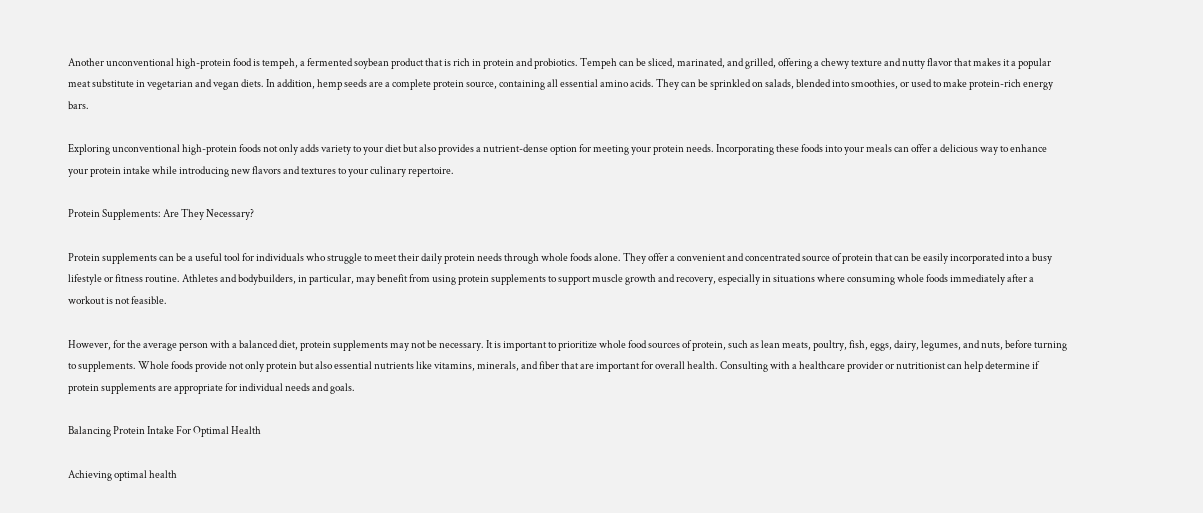Another unconventional high-protein food is tempeh, a fermented soybean product that is rich in protein and probiotics. Tempeh can be sliced, marinated, and grilled, offering a chewy texture and nutty flavor that makes it a popular meat substitute in vegetarian and vegan diets. In addition, hemp seeds are a complete protein source, containing all essential amino acids. They can be sprinkled on salads, blended into smoothies, or used to make protein-rich energy bars.

Exploring unconventional high-protein foods not only adds variety to your diet but also provides a nutrient-dense option for meeting your protein needs. Incorporating these foods into your meals can offer a delicious way to enhance your protein intake while introducing new flavors and textures to your culinary repertoire.

Protein Supplements: Are They Necessary?

Protein supplements can be a useful tool for individuals who struggle to meet their daily protein needs through whole foods alone. They offer a convenient and concentrated source of protein that can be easily incorporated into a busy lifestyle or fitness routine. Athletes and bodybuilders, in particular, may benefit from using protein supplements to support muscle growth and recovery, especially in situations where consuming whole foods immediately after a workout is not feasible.

However, for the average person with a balanced diet, protein supplements may not be necessary. It is important to prioritize whole food sources of protein, such as lean meats, poultry, fish, eggs, dairy, legumes, and nuts, before turning to supplements. Whole foods provide not only protein but also essential nutrients like vitamins, minerals, and fiber that are important for overall health. Consulting with a healthcare provider or nutritionist can help determine if protein supplements are appropriate for individual needs and goals.

Balancing Protein Intake For Optimal Health

Achieving optimal health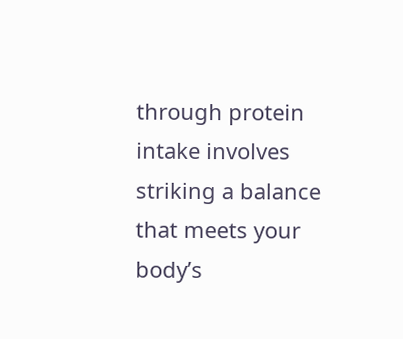through protein intake involves striking a balance that meets your body’s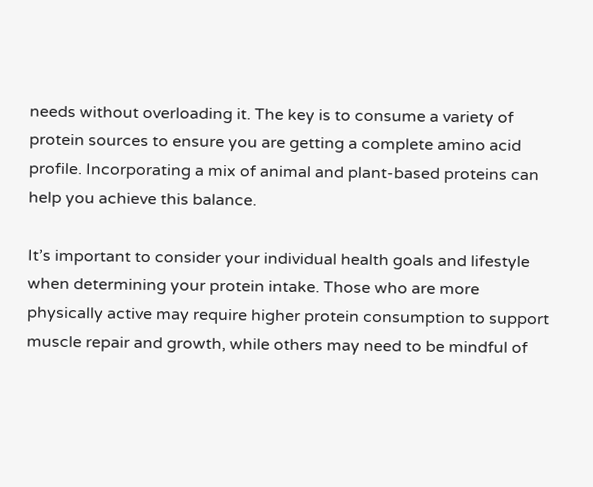needs without overloading it. The key is to consume a variety of protein sources to ensure you are getting a complete amino acid profile. Incorporating a mix of animal and plant-based proteins can help you achieve this balance.

It’s important to consider your individual health goals and lifestyle when determining your protein intake. Those who are more physically active may require higher protein consumption to support muscle repair and growth, while others may need to be mindful of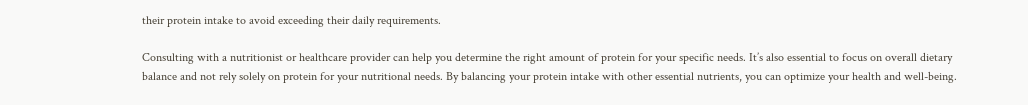their protein intake to avoid exceeding their daily requirements.

Consulting with a nutritionist or healthcare provider can help you determine the right amount of protein for your specific needs. It’s also essential to focus on overall dietary balance and not rely solely on protein for your nutritional needs. By balancing your protein intake with other essential nutrients, you can optimize your health and well-being.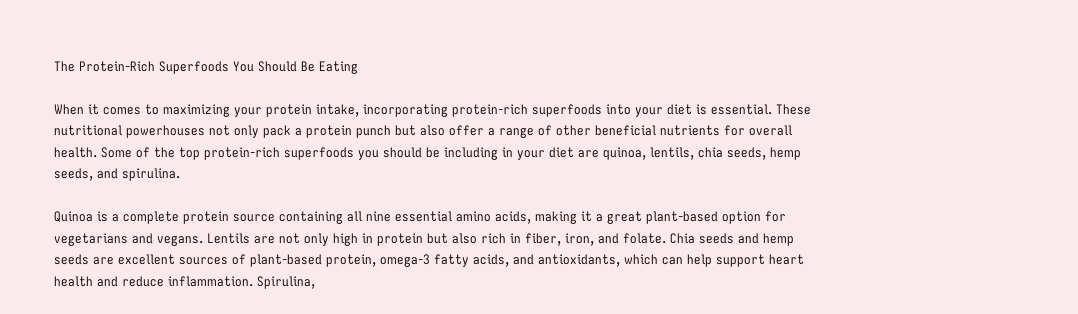The Protein-Rich Superfoods You Should Be Eating

When it comes to maximizing your protein intake, incorporating protein-rich superfoods into your diet is essential. These nutritional powerhouses not only pack a protein punch but also offer a range of other beneficial nutrients for overall health. Some of the top protein-rich superfoods you should be including in your diet are quinoa, lentils, chia seeds, hemp seeds, and spirulina.

Quinoa is a complete protein source containing all nine essential amino acids, making it a great plant-based option for vegetarians and vegans. Lentils are not only high in protein but also rich in fiber, iron, and folate. Chia seeds and hemp seeds are excellent sources of plant-based protein, omega-3 fatty acids, and antioxidants, which can help support heart health and reduce inflammation. Spirulina,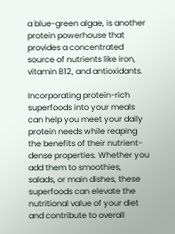a blue-green algae, is another protein powerhouse that provides a concentrated source of nutrients like iron, vitamin B12, and antioxidants.

Incorporating protein-rich superfoods into your meals can help you meet your daily protein needs while reaping the benefits of their nutrient-dense properties. Whether you add them to smoothies, salads, or main dishes, these superfoods can elevate the nutritional value of your diet and contribute to overall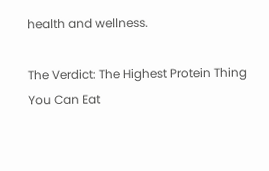health and wellness.

The Verdict: The Highest Protein Thing You Can Eat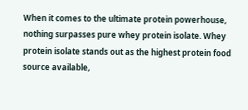When it comes to the ultimate protein powerhouse, nothing surpasses pure whey protein isolate. Whey protein isolate stands out as the highest protein food source available,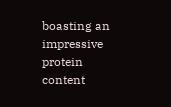boasting an impressive protein content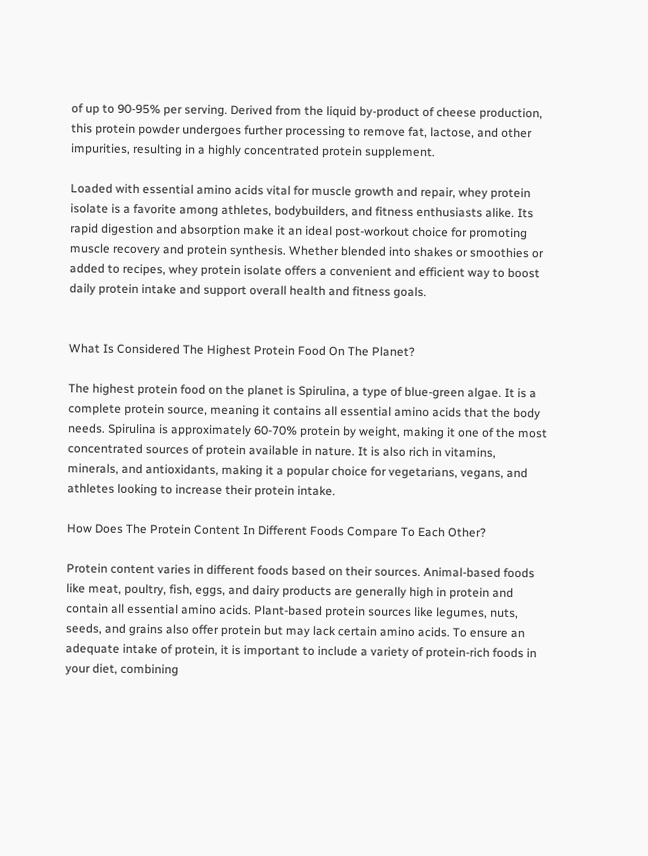of up to 90-95% per serving. Derived from the liquid by-product of cheese production, this protein powder undergoes further processing to remove fat, lactose, and other impurities, resulting in a highly concentrated protein supplement.

Loaded with essential amino acids vital for muscle growth and repair, whey protein isolate is a favorite among athletes, bodybuilders, and fitness enthusiasts alike. Its rapid digestion and absorption make it an ideal post-workout choice for promoting muscle recovery and protein synthesis. Whether blended into shakes or smoothies or added to recipes, whey protein isolate offers a convenient and efficient way to boost daily protein intake and support overall health and fitness goals.


What Is Considered The Highest Protein Food On The Planet?

The highest protein food on the planet is Spirulina, a type of blue-green algae. It is a complete protein source, meaning it contains all essential amino acids that the body needs. Spirulina is approximately 60-70% protein by weight, making it one of the most concentrated sources of protein available in nature. It is also rich in vitamins, minerals, and antioxidants, making it a popular choice for vegetarians, vegans, and athletes looking to increase their protein intake.

How Does The Protein Content In Different Foods Compare To Each Other?

Protein content varies in different foods based on their sources. Animal-based foods like meat, poultry, fish, eggs, and dairy products are generally high in protein and contain all essential amino acids. Plant-based protein sources like legumes, nuts, seeds, and grains also offer protein but may lack certain amino acids. To ensure an adequate intake of protein, it is important to include a variety of protein-rich foods in your diet, combining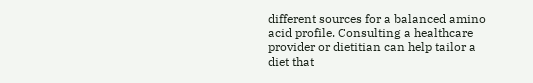different sources for a balanced amino acid profile. Consulting a healthcare provider or dietitian can help tailor a diet that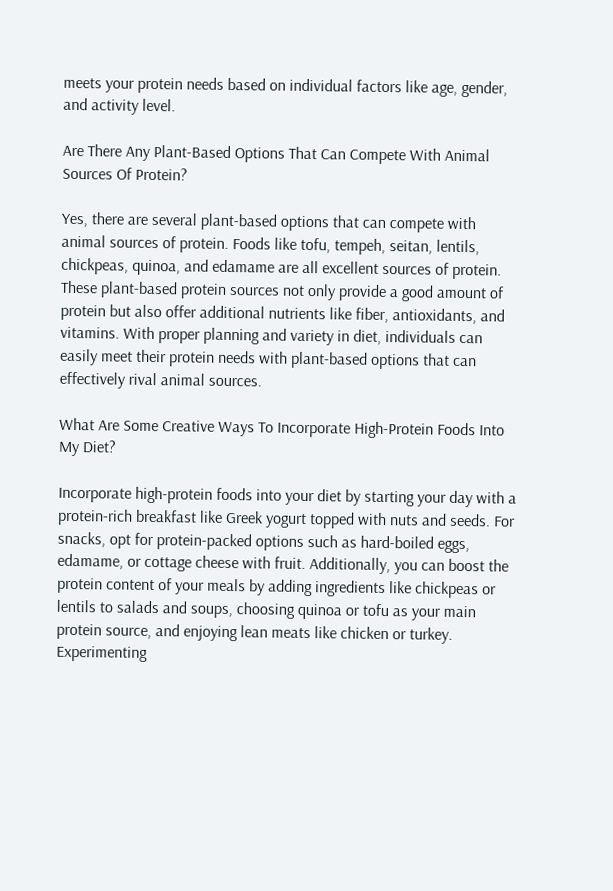meets your protein needs based on individual factors like age, gender, and activity level.

Are There Any Plant-Based Options That Can Compete With Animal Sources Of Protein?

Yes, there are several plant-based options that can compete with animal sources of protein. Foods like tofu, tempeh, seitan, lentils, chickpeas, quinoa, and edamame are all excellent sources of protein. These plant-based protein sources not only provide a good amount of protein but also offer additional nutrients like fiber, antioxidants, and vitamins. With proper planning and variety in diet, individuals can easily meet their protein needs with plant-based options that can effectively rival animal sources.

What Are Some Creative Ways To Incorporate High-Protein Foods Into My Diet?

Incorporate high-protein foods into your diet by starting your day with a protein-rich breakfast like Greek yogurt topped with nuts and seeds. For snacks, opt for protein-packed options such as hard-boiled eggs, edamame, or cottage cheese with fruit. Additionally, you can boost the protein content of your meals by adding ingredients like chickpeas or lentils to salads and soups, choosing quinoa or tofu as your main protein source, and enjoying lean meats like chicken or turkey. Experimenting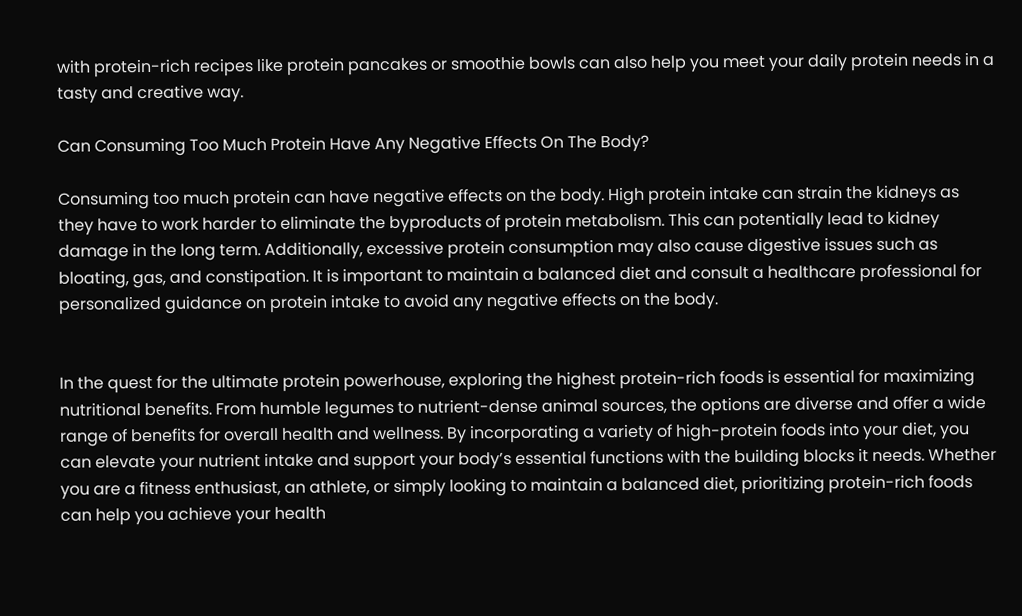with protein-rich recipes like protein pancakes or smoothie bowls can also help you meet your daily protein needs in a tasty and creative way.

Can Consuming Too Much Protein Have Any Negative Effects On The Body?

Consuming too much protein can have negative effects on the body. High protein intake can strain the kidneys as they have to work harder to eliminate the byproducts of protein metabolism. This can potentially lead to kidney damage in the long term. Additionally, excessive protein consumption may also cause digestive issues such as bloating, gas, and constipation. It is important to maintain a balanced diet and consult a healthcare professional for personalized guidance on protein intake to avoid any negative effects on the body.


In the quest for the ultimate protein powerhouse, exploring the highest protein-rich foods is essential for maximizing nutritional benefits. From humble legumes to nutrient-dense animal sources, the options are diverse and offer a wide range of benefits for overall health and wellness. By incorporating a variety of high-protein foods into your diet, you can elevate your nutrient intake and support your body’s essential functions with the building blocks it needs. Whether you are a fitness enthusiast, an athlete, or simply looking to maintain a balanced diet, prioritizing protein-rich foods can help you achieve your health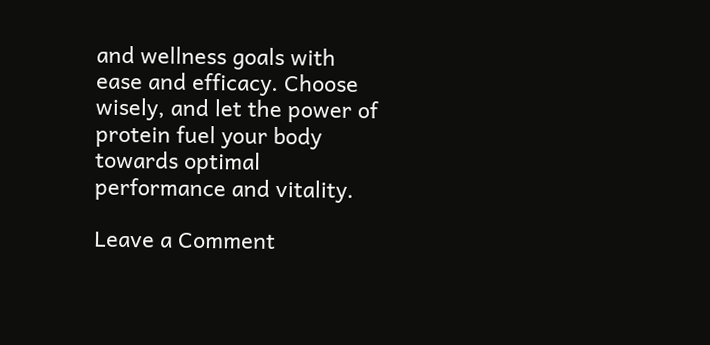and wellness goals with ease and efficacy. Choose wisely, and let the power of protein fuel your body towards optimal performance and vitality.

Leave a Comment